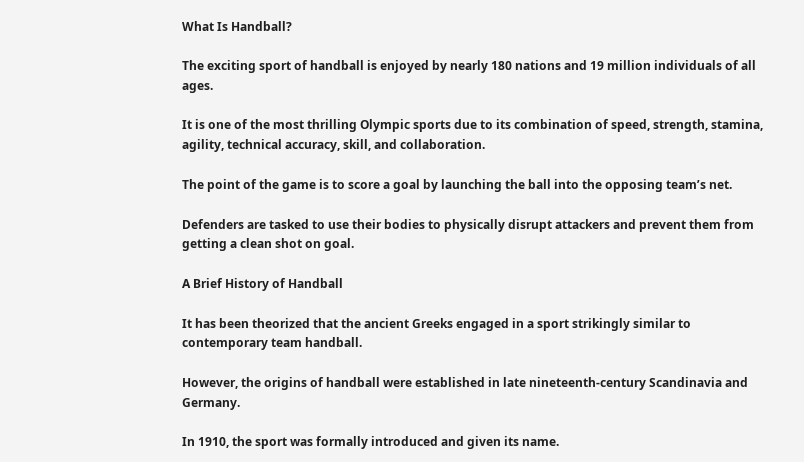What Is Handball?

The exciting sport of handball is enjoyed by nearly 180 nations and 19 million individuals of all ages.

It is one of the most thrilling Olympic sports due to its combination of speed, strength, stamina, agility, technical accuracy, skill, and collaboration.

The point of the game is to score a goal by launching the ball into the opposing team’s net.

Defenders are tasked to use their bodies to physically disrupt attackers and prevent them from getting a clean shot on goal.

A Brief History of Handball

It has been theorized that the ancient Greeks engaged in a sport strikingly similar to contemporary team handball.

However, the origins of handball were established in late nineteenth-century Scandinavia and Germany.

In 1910, the sport was formally introduced and given its name.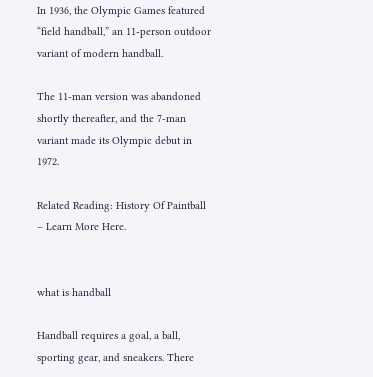In 1936, the Olympic Games featured “field handball,” an 11-person outdoor variant of modern handball.

The 11-man version was abandoned shortly thereafter, and the 7-man variant made its Olympic debut in 1972.

Related Reading: History Of Paintball – Learn More Here.


what is handball

Handball requires a goal, a ball, sporting gear, and sneakers. There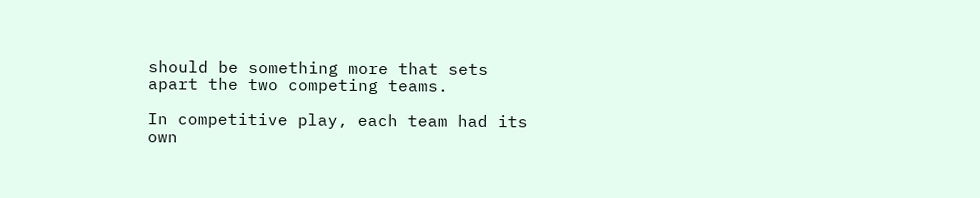should be something more that sets apart the two competing teams.

In competitive play, each team had its own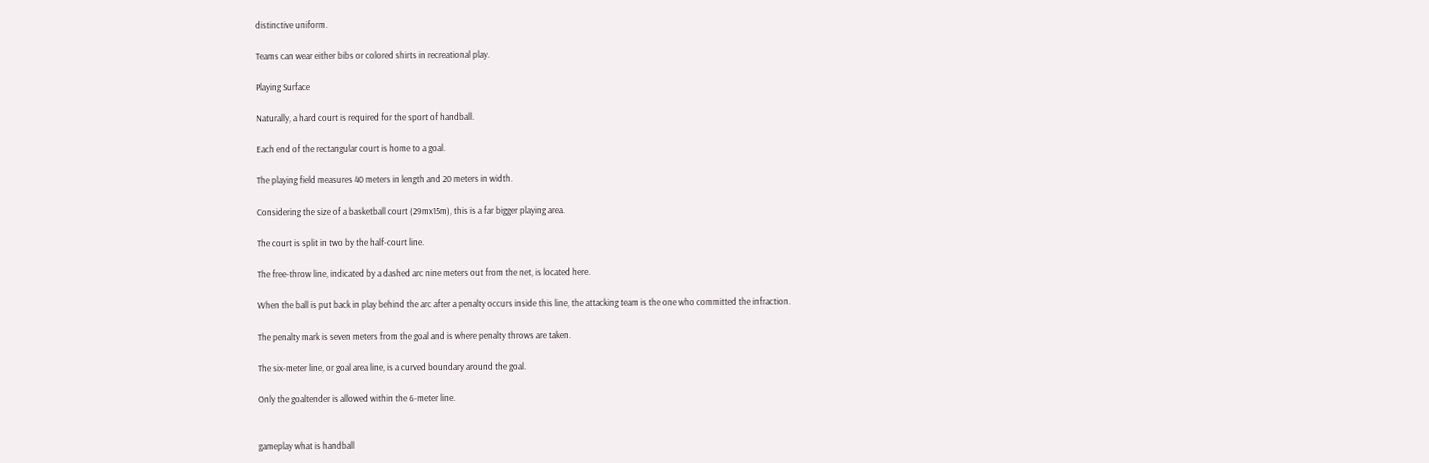distinctive uniform.

Teams can wear either bibs or colored shirts in recreational play.

Playing Surface

Naturally, a hard court is required for the sport of handball.

Each end of the rectangular court is home to a goal.

The playing field measures 40 meters in length and 20 meters in width.

Considering the size of a basketball court (29mx15m), this is a far bigger playing area.

The court is split in two by the half-court line.

The free-throw line, indicated by a dashed arc nine meters out from the net, is located here.

When the ball is put back in play behind the arc after a penalty occurs inside this line, the attacking team is the one who committed the infraction.

The penalty mark is seven meters from the goal and is where penalty throws are taken.

The six-meter line, or goal area line, is a curved boundary around the goal.

Only the goaltender is allowed within the 6-meter line.


gameplay what is handball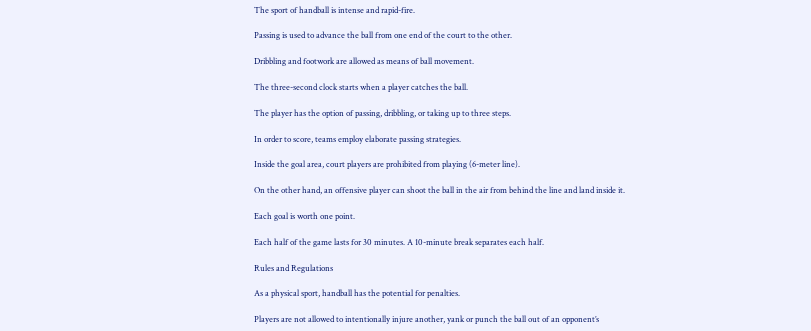The sport of handball is intense and rapid-fire.

Passing is used to advance the ball from one end of the court to the other.

Dribbling and footwork are allowed as means of ball movement.

The three-second clock starts when a player catches the ball.

The player has the option of passing, dribbling, or taking up to three steps.

In order to score, teams employ elaborate passing strategies.

Inside the goal area, court players are prohibited from playing (6-meter line).

On the other hand, an offensive player can shoot the ball in the air from behind the line and land inside it.

Each goal is worth one point.

Each half of the game lasts for 30 minutes. A 10-minute break separates each half.

Rules and Regulations

As a physical sport, handball has the potential for penalties.

Players are not allowed to intentionally injure another, yank or punch the ball out of an opponent’s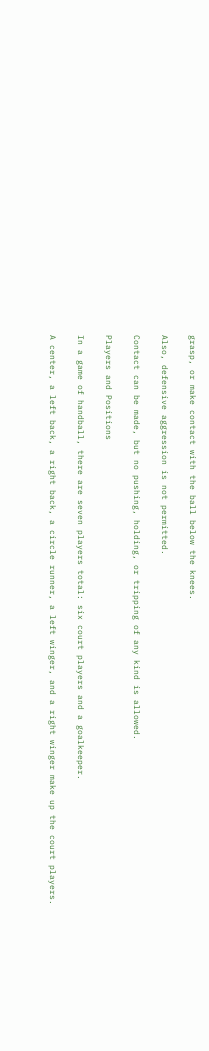grasp, or make contact with the ball below the knees.

Also, defensive aggression is not permitted.

Contact can be made, but no pushing, holding, or tripping of any kind is allowed.

Players and Positions

In a game of handball, there are seven players total: six court players and a goalkeeper.

A center, a left back, a right back, a circle runner, a left winger, and a right winger make up the court players.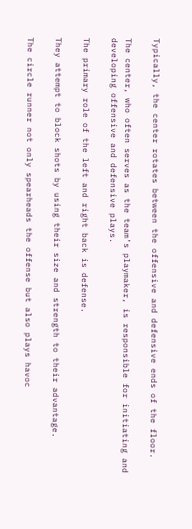Typically, the center rotates between the offensive and defensive ends of the floor.

The center, who often serves as the team’s playmaker, is responsible for initiating and developing offensive and defensive plays.

The primary role of the left and right back is defense.

They attempt to block shots by using their size and strength to their advantage.

The circle runner not only spearheads the offense but also plays havoc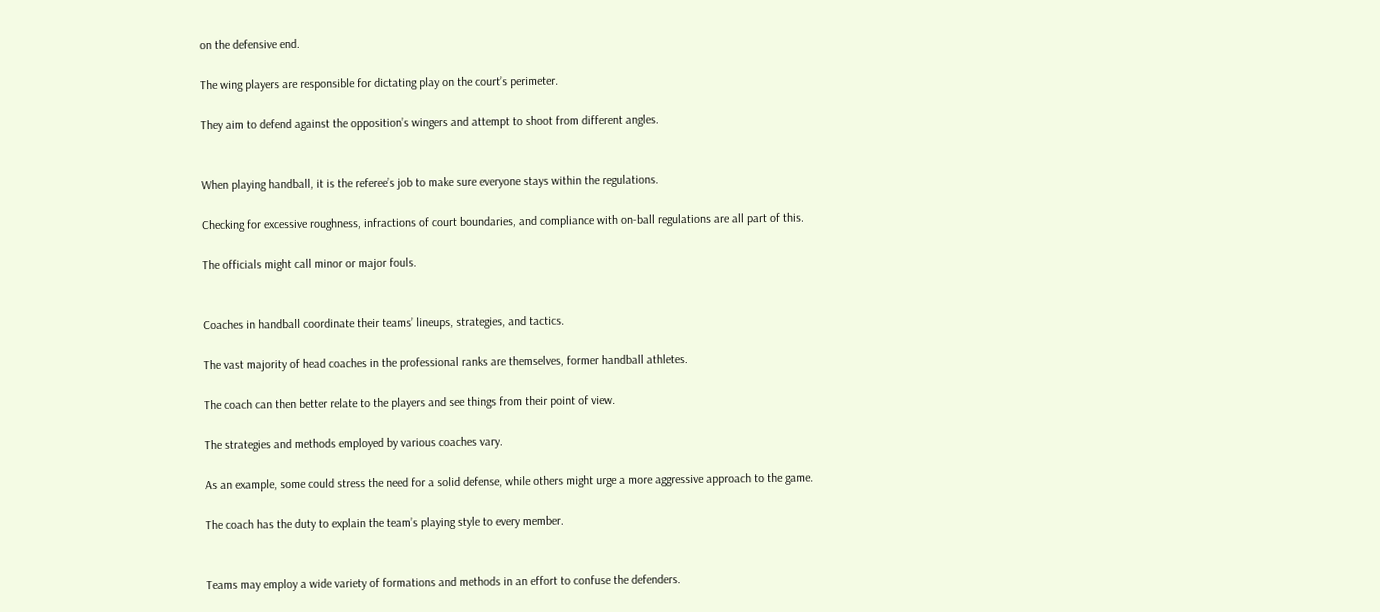on the defensive end.

The wing players are responsible for dictating play on the court’s perimeter.

They aim to defend against the opposition’s wingers and attempt to shoot from different angles.


When playing handball, it is the referee’s job to make sure everyone stays within the regulations.

Checking for excessive roughness, infractions of court boundaries, and compliance with on-ball regulations are all part of this.

The officials might call minor or major fouls.


Coaches in handball coordinate their teams’ lineups, strategies, and tactics.

The vast majority of head coaches in the professional ranks are themselves, former handball athletes.

The coach can then better relate to the players and see things from their point of view.

The strategies and methods employed by various coaches vary.

As an example, some could stress the need for a solid defense, while others might urge a more aggressive approach to the game.

The coach has the duty to explain the team’s playing style to every member.


Teams may employ a wide variety of formations and methods in an effort to confuse the defenders.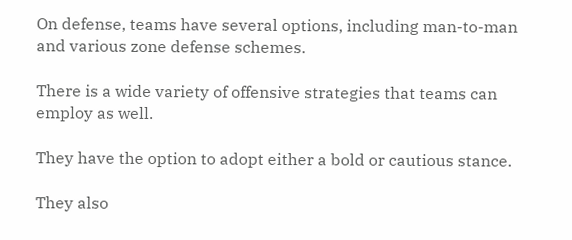On defense, teams have several options, including man-to-man and various zone defense schemes.

There is a wide variety of offensive strategies that teams can employ as well.

They have the option to adopt either a bold or cautious stance.

They also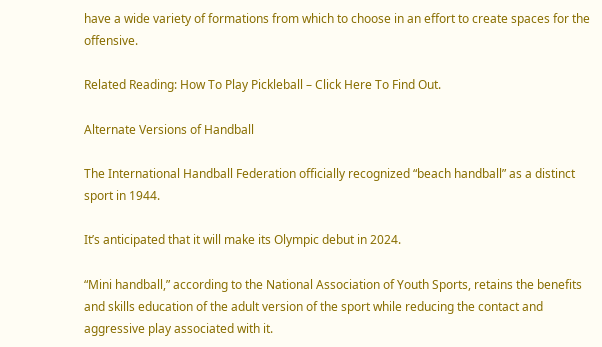have a wide variety of formations from which to choose in an effort to create spaces for the offensive.

Related Reading: How To Play Pickleball – Click Here To Find Out.

Alternate Versions of Handball

The International Handball Federation officially recognized “beach handball” as a distinct sport in 1944.

It’s anticipated that it will make its Olympic debut in 2024.

“Mini handball,” according to the National Association of Youth Sports, retains the benefits and skills education of the adult version of the sport while reducing the contact and aggressive play associated with it.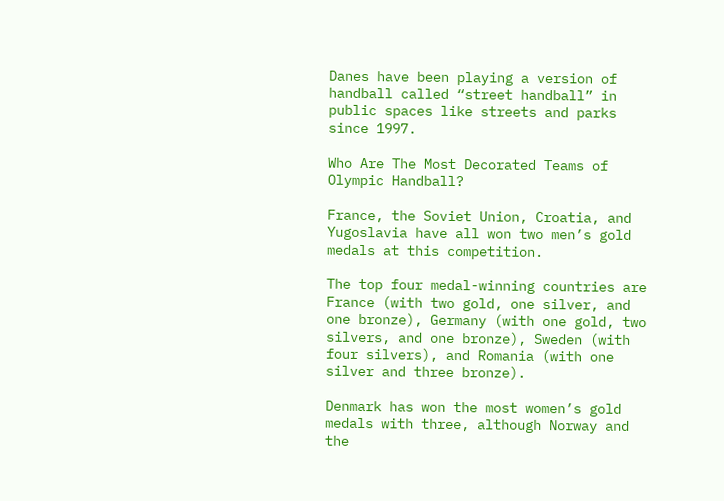Danes have been playing a version of handball called “street handball” in public spaces like streets and parks since 1997.

Who Are The Most Decorated Teams of Olympic Handball?

France, the Soviet Union, Croatia, and Yugoslavia have all won two men’s gold medals at this competition.

The top four medal-winning countries are France (with two gold, one silver, and one bronze), Germany (with one gold, two silvers, and one bronze), Sweden (with four silvers), and Romania (with one silver and three bronze).

Denmark has won the most women’s gold medals with three, although Norway and the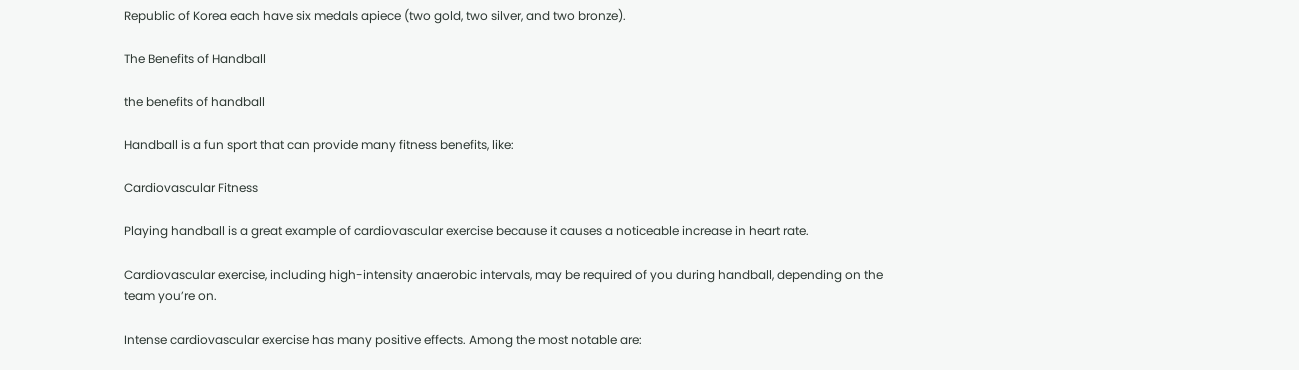Republic of Korea each have six medals apiece (two gold, two silver, and two bronze).

The Benefits of Handball

the benefits of handball

Handball is a fun sport that can provide many fitness benefits, like:

Cardiovascular Fitness

Playing handball is a great example of cardiovascular exercise because it causes a noticeable increase in heart rate.

Cardiovascular exercise, including high-intensity anaerobic intervals, may be required of you during handball, depending on the team you’re on.

Intense cardiovascular exercise has many positive effects. Among the most notable are: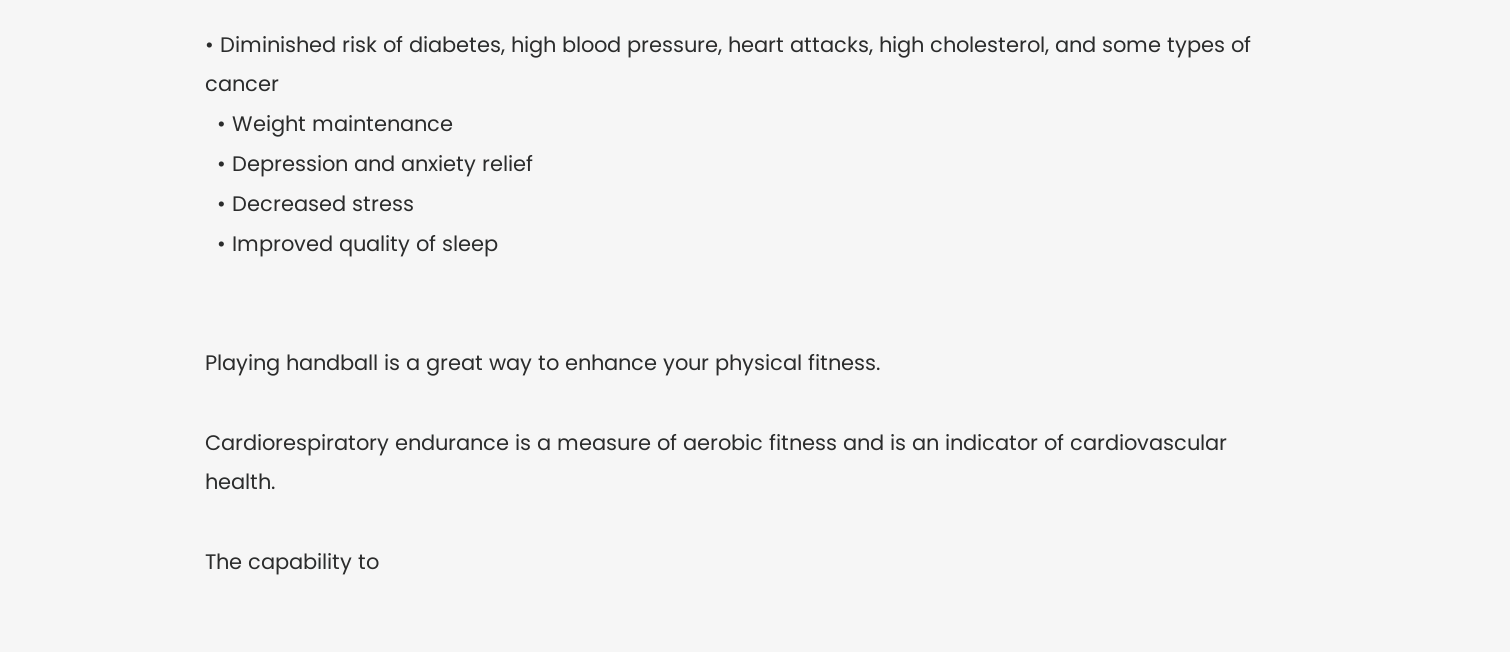• Diminished risk of diabetes, high blood pressure, heart attacks, high cholesterol, and some types of cancer
  • Weight maintenance
  • Depression and anxiety relief
  • Decreased stress
  • Improved quality of sleep


Playing handball is a great way to enhance your physical fitness.

Cardiorespiratory endurance is a measure of aerobic fitness and is an indicator of cardiovascular health.

The capability to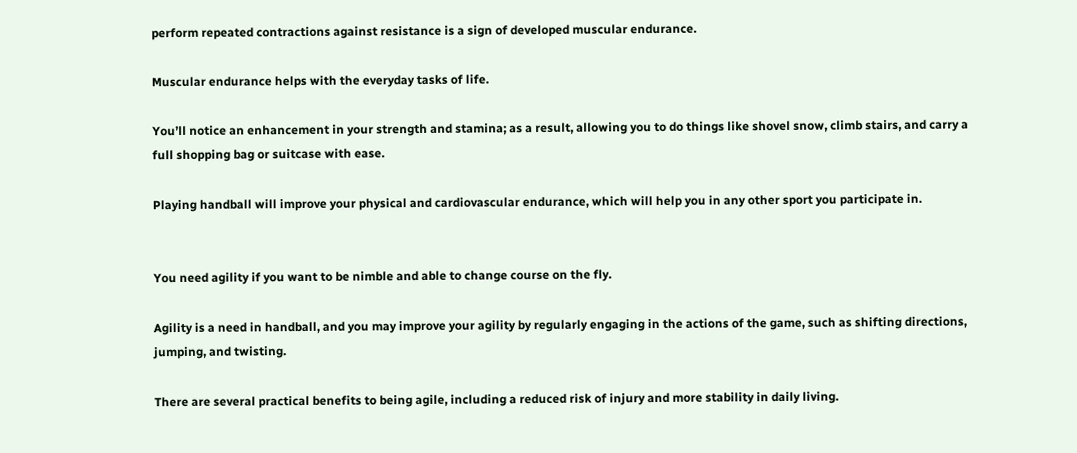perform repeated contractions against resistance is a sign of developed muscular endurance.

Muscular endurance helps with the everyday tasks of life.

You’ll notice an enhancement in your strength and stamina; as a result, allowing you to do things like shovel snow, climb stairs, and carry a full shopping bag or suitcase with ease.

Playing handball will improve your physical and cardiovascular endurance, which will help you in any other sport you participate in.


You need agility if you want to be nimble and able to change course on the fly.

Agility is a need in handball, and you may improve your agility by regularly engaging in the actions of the game, such as shifting directions, jumping, and twisting.

There are several practical benefits to being agile, including a reduced risk of injury and more stability in daily living.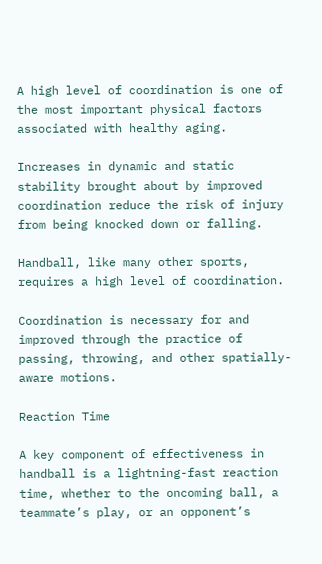A high level of coordination is one of the most important physical factors associated with healthy aging.

Increases in dynamic and static stability brought about by improved coordination reduce the risk of injury from being knocked down or falling.

Handball, like many other sports, requires a high level of coordination.

Coordination is necessary for and improved through the practice of passing, throwing, and other spatially-aware motions.

Reaction Time

A key component of effectiveness in handball is a lightning-fast reaction time, whether to the oncoming ball, a teammate’s play, or an opponent’s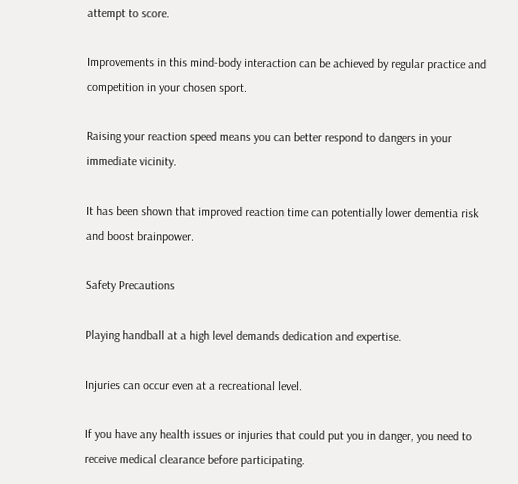attempt to score.

Improvements in this mind-body interaction can be achieved by regular practice and competition in your chosen sport.

Raising your reaction speed means you can better respond to dangers in your immediate vicinity.

It has been shown that improved reaction time can potentially lower dementia risk and boost brainpower.

Safety Precautions

Playing handball at a high level demands dedication and expertise.

Injuries can occur even at a recreational level.

If you have any health issues or injuries that could put you in danger, you need to receive medical clearance before participating.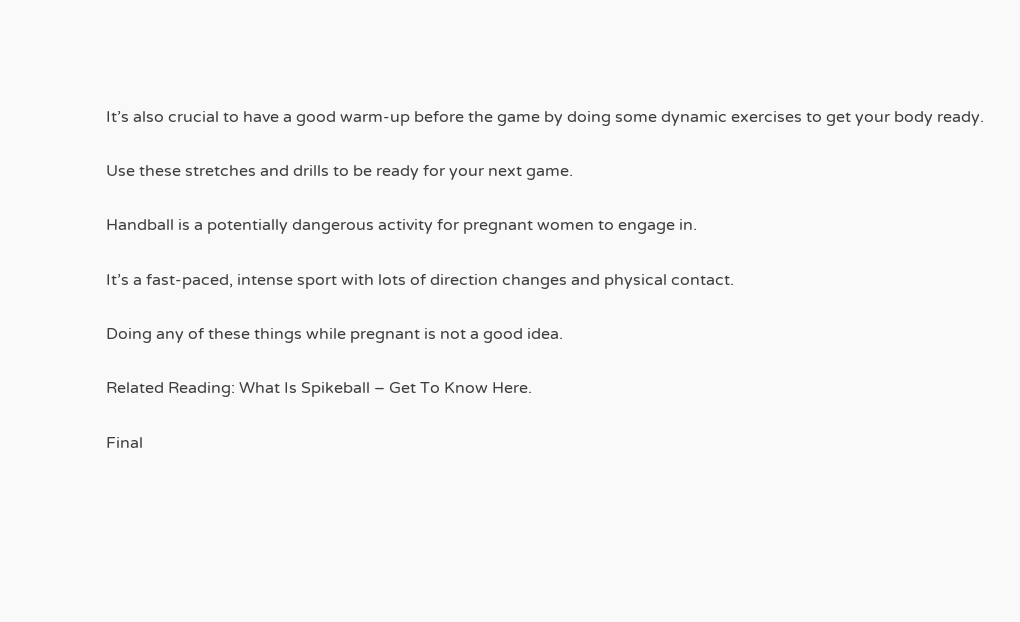It’s also crucial to have a good warm-up before the game by doing some dynamic exercises to get your body ready.

Use these stretches and drills to be ready for your next game.

Handball is a potentially dangerous activity for pregnant women to engage in.

It’s a fast-paced, intense sport with lots of direction changes and physical contact.

Doing any of these things while pregnant is not a good idea.

Related Reading: What Is Spikeball – Get To Know Here.

Final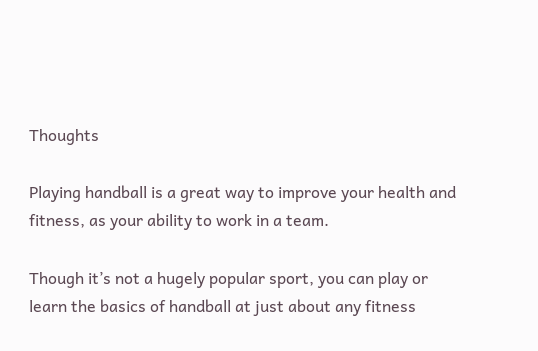Thoughts

Playing handball is a great way to improve your health and fitness, as your ability to work in a team.

Though it’s not a hugely popular sport, you can play or learn the basics of handball at just about any fitness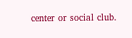center or social club.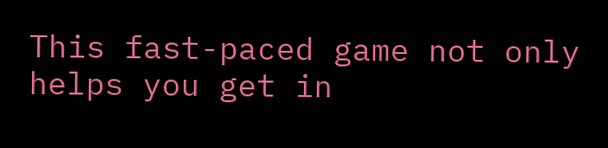This fast-paced game not only helps you get in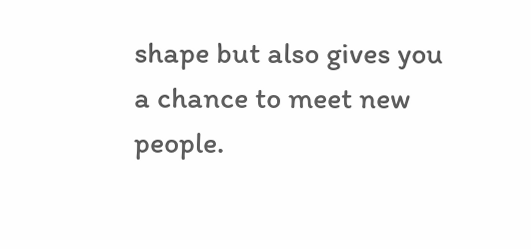shape but also gives you a chance to meet new people.